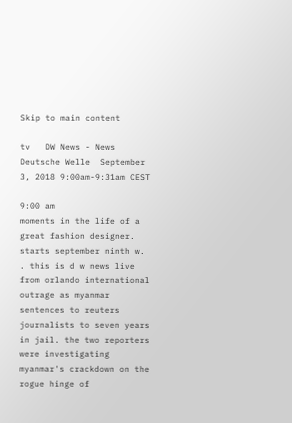Skip to main content

tv   DW News - News  Deutsche Welle  September 3, 2018 9:00am-9:31am CEST

9:00 am
moments in the life of a great fashion designer. starts september ninth w. . this is d w news live from orlando international outrage as myanmar sentences to reuters journalists to seven years in jail. the two reporters were investigating myanmar's crackdown on the rogue hinge of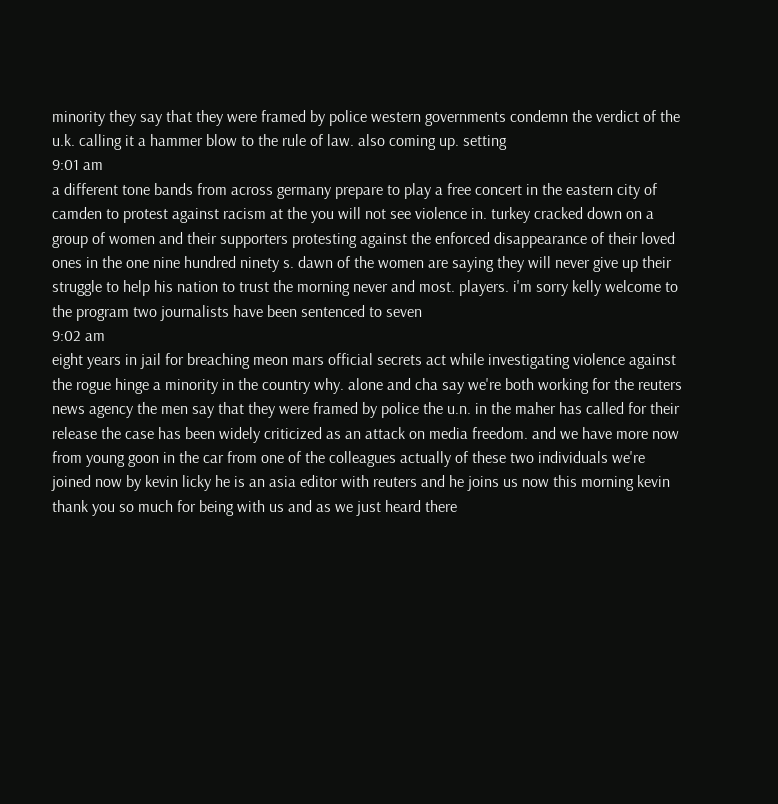minority they say that they were framed by police western governments condemn the verdict of the u.k. calling it a hammer blow to the rule of law. also coming up. setting
9:01 am
a different tone bands from across germany prepare to play a free concert in the eastern city of camden to protest against racism at the you will not see violence in. turkey cracked down on a group of women and their supporters protesting against the enforced disappearance of their loved ones in the one nine hundred ninety s. dawn of the women are saying they will never give up their struggle to help his nation to trust the morning never and most. players. i'm sorry kelly welcome to the program two journalists have been sentenced to seven
9:02 am
eight years in jail for breaching meon mars official secrets act while investigating violence against the rogue hinge a minority in the country why. alone and cha say we're both working for the reuters news agency the men say that they were framed by police the u.n. in the maher has called for their release the case has been widely criticized as an attack on media freedom. and we have more now from young goon in the car from one of the colleagues actually of these two individuals we're joined now by kevin licky he is an asia editor with reuters and he joins us now this morning kevin thank you so much for being with us and as we just heard there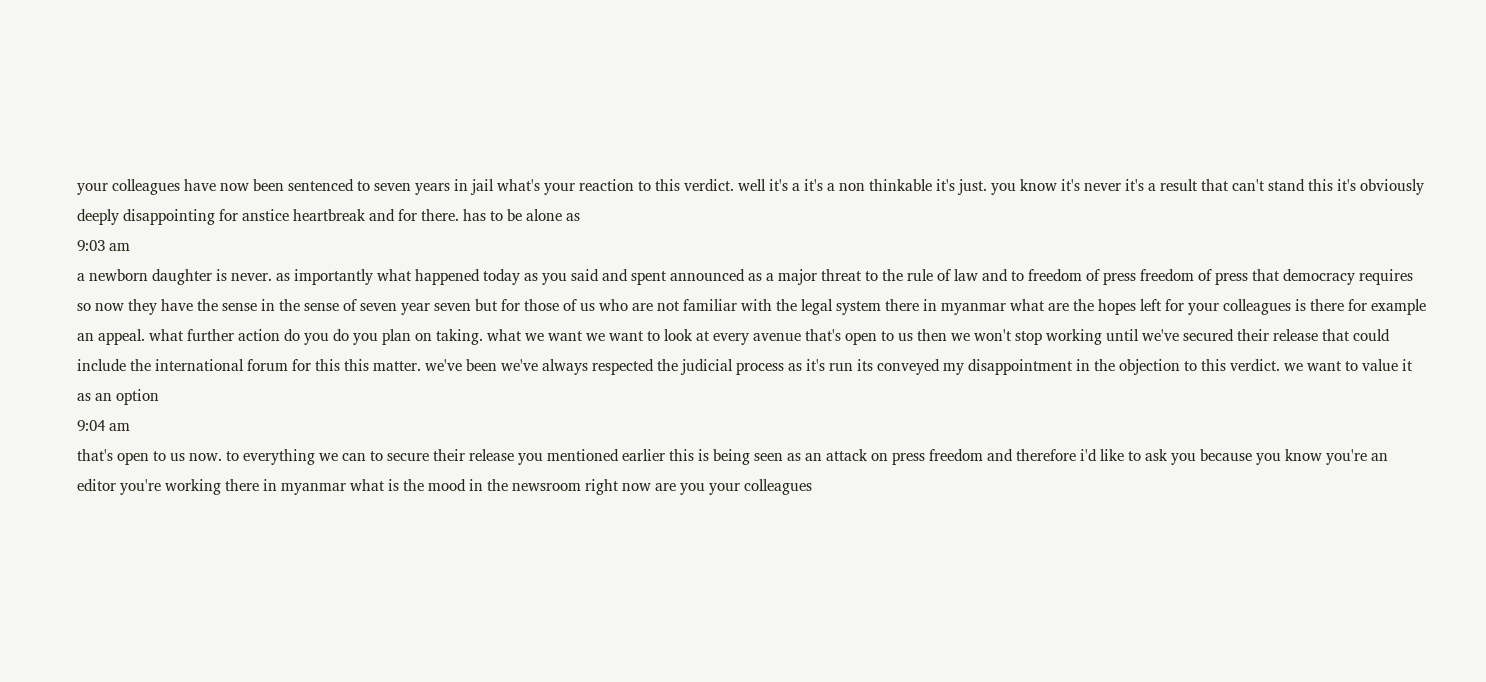your colleagues have now been sentenced to seven years in jail what's your reaction to this verdict. well it's a it's a non thinkable it's just. you know it's never it's a result that can't stand this it's obviously deeply disappointing for anstice heartbreak and for there. has to be alone as
9:03 am
a newborn daughter is never. as importantly what happened today as you said and spent announced as a major threat to the rule of law and to freedom of press freedom of press that democracy requires so now they have the sense in the sense of seven year seven but for those of us who are not familiar with the legal system there in myanmar what are the hopes left for your colleagues is there for example an appeal. what further action do you do you plan on taking. what we want we want to look at every avenue that's open to us then we won't stop working until we've secured their release that could include the international forum for this this matter. we've been we've always respected the judicial process as it's run its conveyed my disappointment in the objection to this verdict. we want to value it as an option
9:04 am
that's open to us now. to everything we can to secure their release you mentioned earlier this is being seen as an attack on press freedom and therefore i'd like to ask you because you know you're an editor you're working there in myanmar what is the mood in the newsroom right now are you your colleagues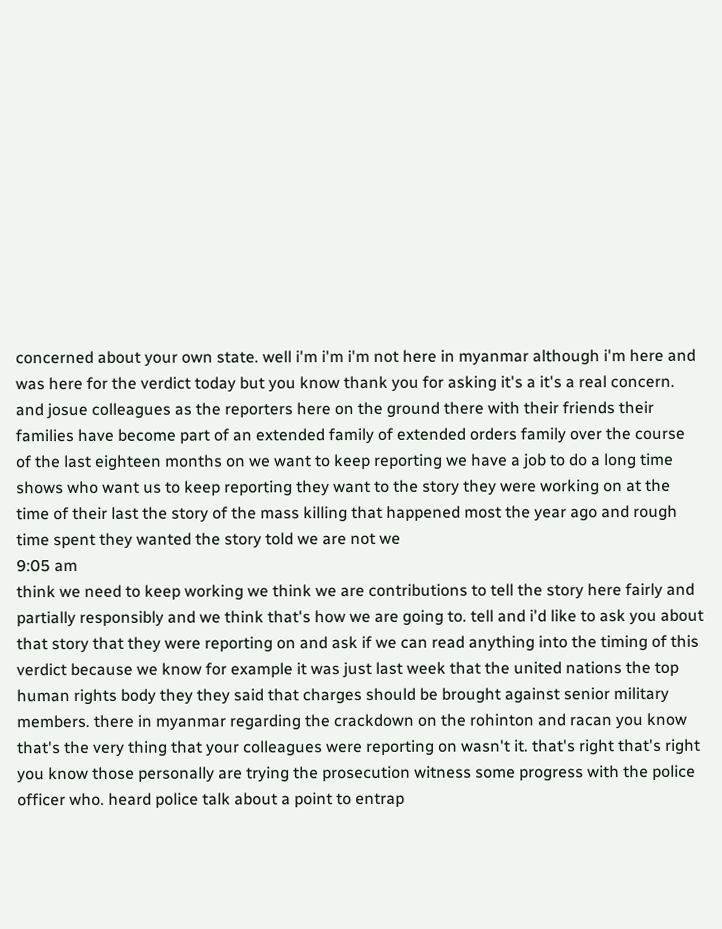concerned about your own state. well i'm i'm i'm not here in myanmar although i'm here and was here for the verdict today but you know thank you for asking it's a it's a real concern. and josue colleagues as the reporters here on the ground there with their friends their families have become part of an extended family of extended orders family over the course of the last eighteen months on we want to keep reporting we have a job to do a long time shows who want us to keep reporting they want to the story they were working on at the time of their last the story of the mass killing that happened most the year ago and rough time spent they wanted the story told we are not we
9:05 am
think we need to keep working we think we are contributions to tell the story here fairly and partially responsibly and we think that's how we are going to. tell and i'd like to ask you about that story that they were reporting on and ask if we can read anything into the timing of this verdict because we know for example it was just last week that the united nations the top human rights body they they said that charges should be brought against senior military members. there in myanmar regarding the crackdown on the rohinton and racan you know that's the very thing that your colleagues were reporting on wasn't it. that's right that's right you know those personally are trying the prosecution witness some progress with the police officer who. heard police talk about a point to entrap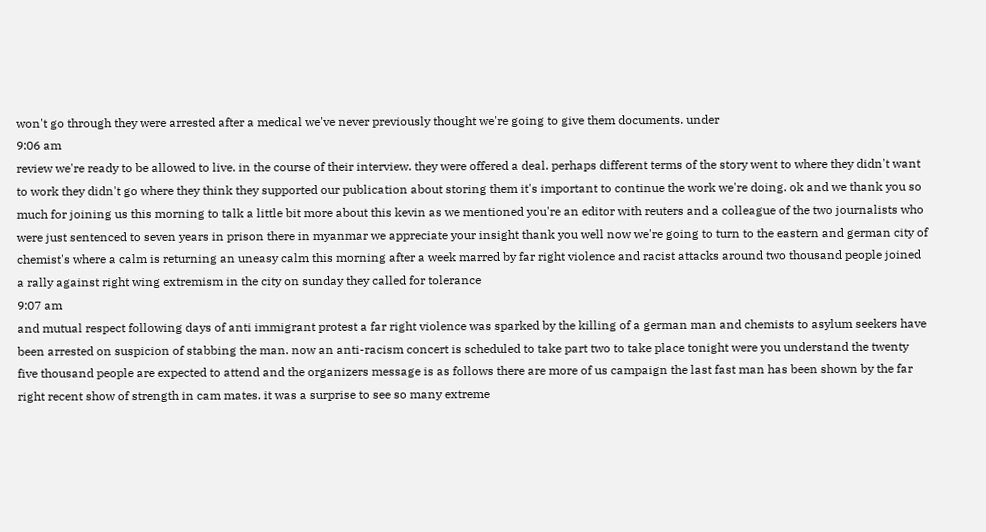won't go through they were arrested after a medical we've never previously thought we're going to give them documents. under
9:06 am
review we're ready to be allowed to live. in the course of their interview. they were offered a deal. perhaps different terms of the story went to where they didn't want to work they didn't go where they think they supported our publication about storing them it's important to continue the work we're doing. ok and we thank you so much for joining us this morning to talk a little bit more about this kevin as we mentioned you're an editor with reuters and a colleague of the two journalists who were just sentenced to seven years in prison there in myanmar we appreciate your insight thank you well now we're going to turn to the eastern and german city of chemist's where a calm is returning an uneasy calm this morning after a week marred by far right violence and racist attacks around two thousand people joined a rally against right wing extremism in the city on sunday they called for tolerance
9:07 am
and mutual respect following days of anti immigrant protest a far right violence was sparked by the killing of a german man and chemists to asylum seekers have been arrested on suspicion of stabbing the man. now an anti-racism concert is scheduled to take part two to take place tonight were you understand the twenty five thousand people are expected to attend and the organizers message is as follows there are more of us campaign the last fast man has been shown by the far right recent show of strength in cam mates. it was a surprise to see so many extreme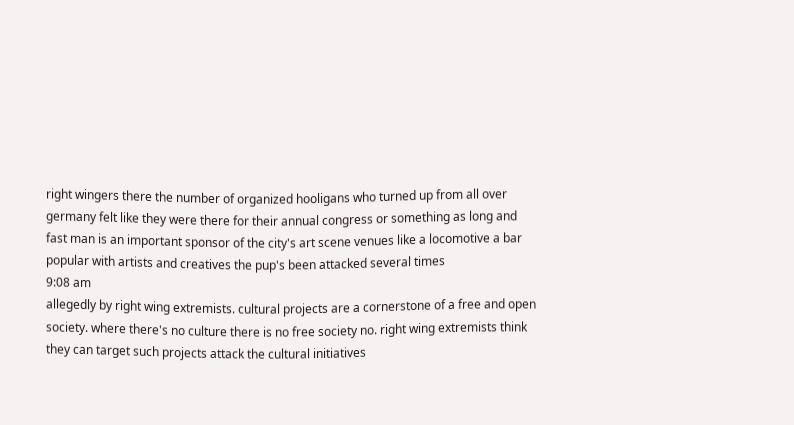right wingers there the number of organized hooligans who turned up from all over germany felt like they were there for their annual congress or something as long and fast man is an important sponsor of the city's art scene venues like a locomotive a bar popular with artists and creatives the pup's been attacked several times
9:08 am
allegedly by right wing extremists. cultural projects are a cornerstone of a free and open society. where there's no culture there is no free society no. right wing extremists think they can target such projects attack the cultural initiatives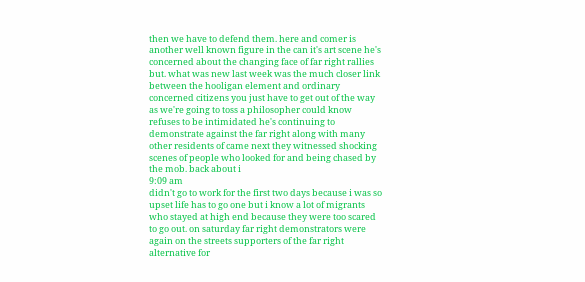then we have to defend them. here and comer is another well known figure in the can it's art scene he's concerned about the changing face of far right rallies but. what was new last week was the much closer link between the hooligan element and ordinary concerned citizens you just have to get out of the way as we're going to toss a philosopher could know refuses to be intimidated he's continuing to demonstrate against the far right along with many other residents of came next they witnessed shocking scenes of people who looked for and being chased by the mob. back about i
9:09 am
didn't go to work for the first two days because i was so upset life has to go one but i know a lot of migrants who stayed at high end because they were too scared to go out. on saturday far right demonstrators were again on the streets supporters of the far right alternative for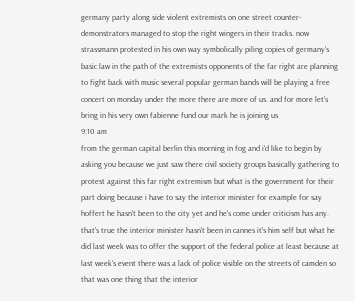germany party along side violent extremists on one street counter-demonstrators managed to stop the right wingers in their tracks. now strassmann protested in his own way symbolically piling copies of germany's basic law in the path of the extremists opponents of the far right are planning to fight back with music several popular german bands will be playing a free concert on monday under the more there are more of us. and for more let's bring in his very own fabienne fund our mark he is joining us
9:10 am
from the german capital berlin this morning in fog and i'd like to begin by asking you because we just saw there civil society groups basically gathering to protest against this far right extremism but what is the government for their part doing because i have to say the interior minister for example for say hoffert he hasn't been to the city yet and he's come under criticism has any. that's true the interior minister hasn't been in cannes it's him self but what he did last week was to offer the support of the federal police at least because at last week's event there was a lack of police visible on the streets of camden so that was one thing that the interior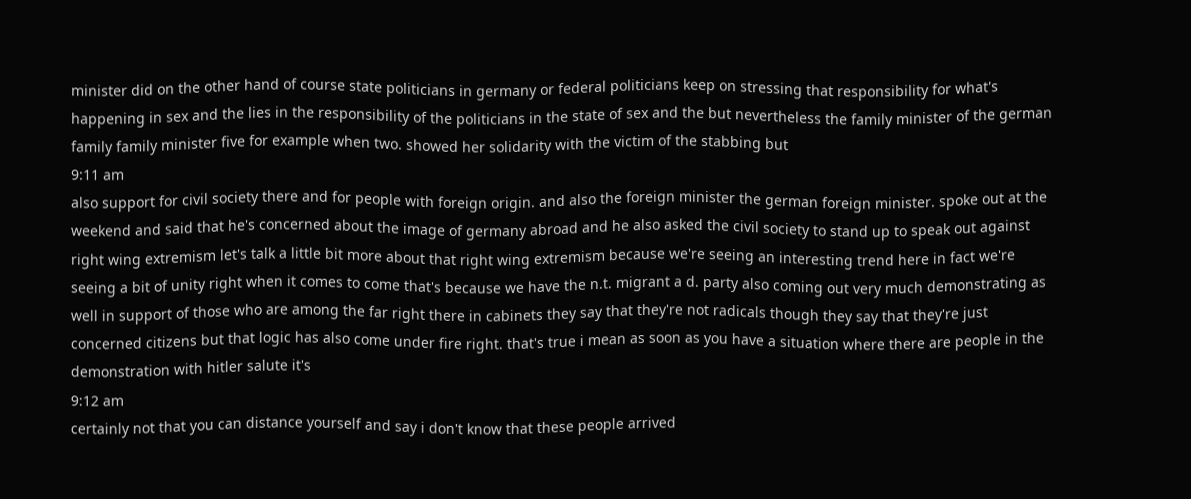minister did on the other hand of course state politicians in germany or federal politicians keep on stressing that responsibility for what's happening in sex and the lies in the responsibility of the politicians in the state of sex and the but nevertheless the family minister of the german family family minister five for example when two. showed her solidarity with the victim of the stabbing but
9:11 am
also support for civil society there and for people with foreign origin. and also the foreign minister the german foreign minister. spoke out at the weekend and said that he's concerned about the image of germany abroad and he also asked the civil society to stand up to speak out against right wing extremism let's talk a little bit more about that right wing extremism because we're seeing an interesting trend here in fact we're seeing a bit of unity right when it comes to come that's because we have the n.t. migrant a d. party also coming out very much demonstrating as well in support of those who are among the far right there in cabinets they say that they're not radicals though they say that they're just concerned citizens but that logic has also come under fire right. that's true i mean as soon as you have a situation where there are people in the demonstration with hitler salute it's
9:12 am
certainly not that you can distance yourself and say i don't know that these people arrived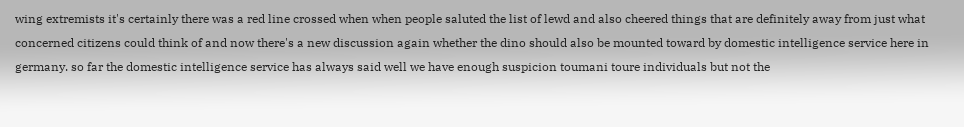wing extremists it's certainly there was a red line crossed when when people saluted the list of lewd and also cheered things that are definitely away from just what concerned citizens could think of and now there's a new discussion again whether the dino should also be mounted toward by domestic intelligence service here in germany. so far the domestic intelligence service has always said well we have enough suspicion toumani toure individuals but not the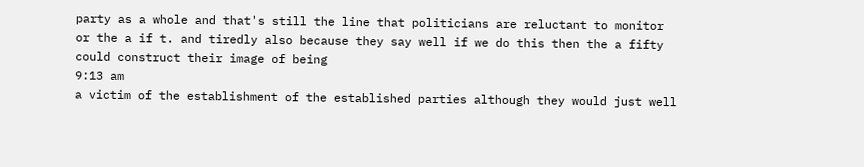party as a whole and that's still the line that politicians are reluctant to monitor or the a if t. and tiredly also because they say well if we do this then the a fifty could construct their image of being
9:13 am
a victim of the establishment of the established parties although they would just well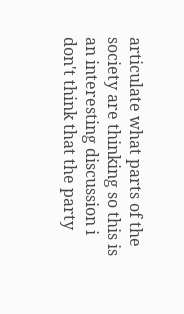articulate what parts of the society are thinking so this is an interesting discussion i don't think that the party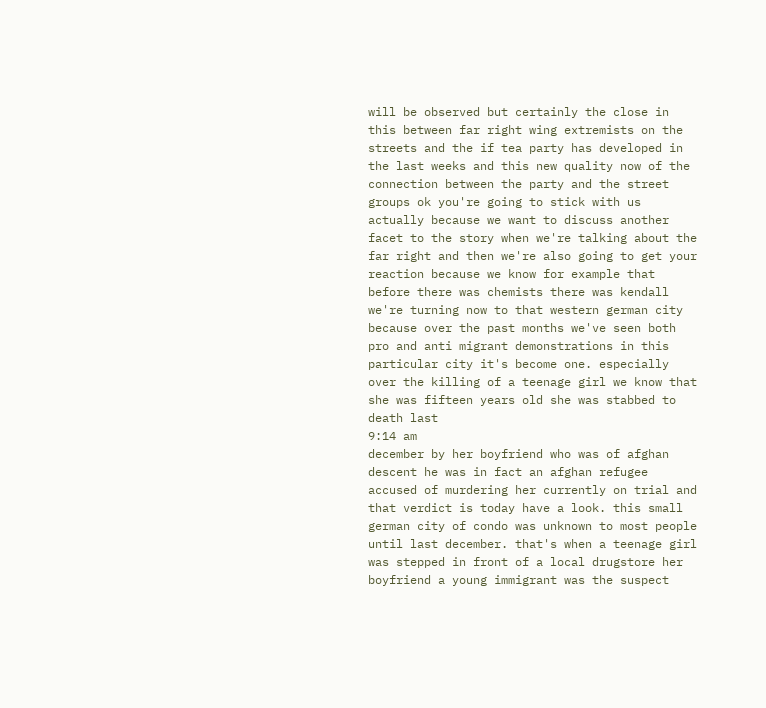will be observed but certainly the close in this between far right wing extremists on the streets and the if tea party has developed in the last weeks and this new quality now of the connection between the party and the street groups ok you're going to stick with us actually because we want to discuss another facet to the story when we're talking about the far right and then we're also going to get your reaction because we know for example that before there was chemists there was kendall we're turning now to that western german city because over the past months we've seen both pro and anti migrant demonstrations in this particular city it's become one. especially over the killing of a teenage girl we know that she was fifteen years old she was stabbed to death last
9:14 am
december by her boyfriend who was of afghan descent he was in fact an afghan refugee accused of murdering her currently on trial and that verdict is today have a look. this small german city of condo was unknown to most people until last december. that's when a teenage girl was stepped in front of a local drugstore her boyfriend a young immigrant was the suspect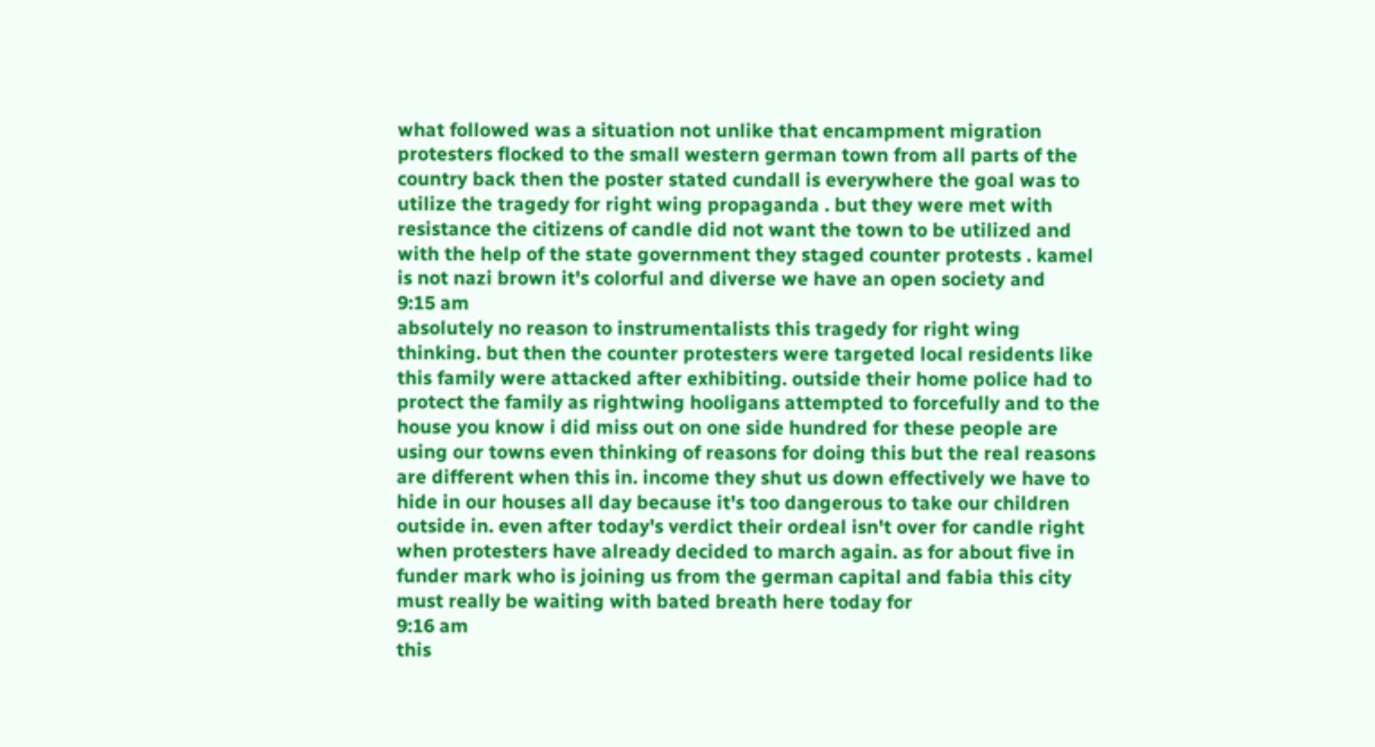what followed was a situation not unlike that encampment migration protesters flocked to the small western german town from all parts of the country back then the poster stated cundall is everywhere the goal was to utilize the tragedy for right wing propaganda . but they were met with resistance the citizens of candle did not want the town to be utilized and with the help of the state government they staged counter protests . kamel is not nazi brown it's colorful and diverse we have an open society and
9:15 am
absolutely no reason to instrumentalists this tragedy for right wing thinking. but then the counter protesters were targeted local residents like this family were attacked after exhibiting. outside their home police had to protect the family as rightwing hooligans attempted to forcefully and to the house you know i did miss out on one side hundred for these people are using our towns even thinking of reasons for doing this but the real reasons are different when this in. income they shut us down effectively we have to hide in our houses all day because it's too dangerous to take our children outside in. even after today's verdict their ordeal isn't over for candle right when protesters have already decided to march again. as for about five in funder mark who is joining us from the german capital and fabia this city must really be waiting with bated breath here today for
9:16 am
this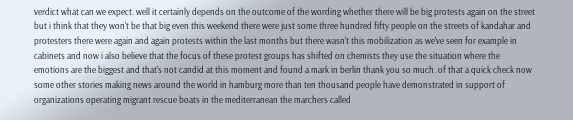verdict what can we expect. well it certainly depends on the outcome of the wording whether there will be big protests again on the street but i think that they won't be that big even this weekend there were just some three hundred fifty people on the streets of kandahar and protesters there were again and again protests within the last months but there wasn't this mobilization as we've seen for example in cabinets and now i also believe that the focus of these protest groups has shifted on chemists they use the situation where the emotions are the biggest and that's not candid at this moment and found a mark in berlin thank you so much. of that a quick check now some other stories making news around the world in hamburg more than ten thousand people have demonstrated in support of organizations operating migrant rescue boats in the mediterranean the marchers called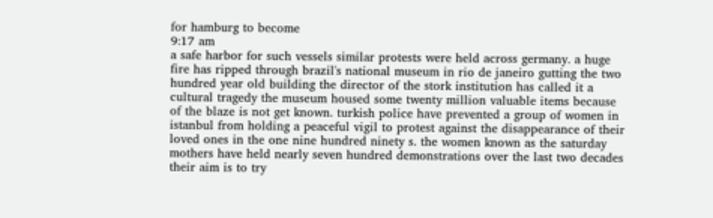for hamburg to become
9:17 am
a safe harbor for such vessels similar protests were held across germany. a huge fire has ripped through brazil's national museum in rio de janeiro gutting the two hundred year old building the director of the stork institution has called it a cultural tragedy the museum housed some twenty million valuable items because of the blaze is not get known. turkish police have prevented a group of women in istanbul from holding a peaceful vigil to protest against the disappearance of their loved ones in the one nine hundred ninety s. the women known as the saturday mothers have held nearly seven hundred demonstrations over the last two decades their aim is to try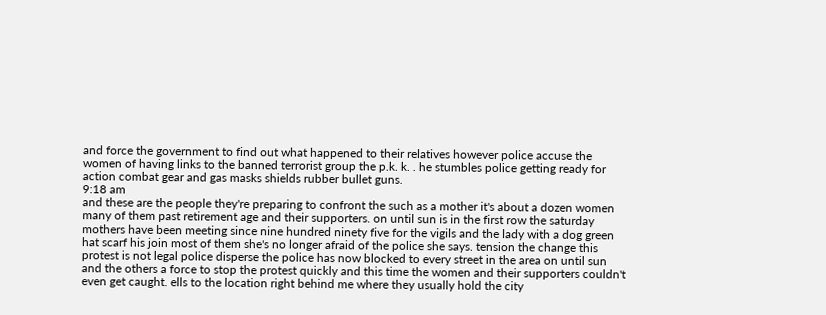and force the government to find out what happened to their relatives however police accuse the women of having links to the banned terrorist group the p.k. k. . he stumbles police getting ready for action combat gear and gas masks shields rubber bullet guns.
9:18 am
and these are the people they're preparing to confront the such as a mother it's about a dozen women many of them past retirement age and their supporters. on until sun is in the first row the saturday mothers have been meeting since nine hundred ninety five for the vigils and the lady with a dog green hat scarf his join most of them she's no longer afraid of the police she says. tension the change this protest is not legal police disperse the police has now blocked to every street in the area on until sun and the others a force to stop the protest quickly and this time the women and their supporters couldn't even get caught. ells to the location right behind me where they usually hold the city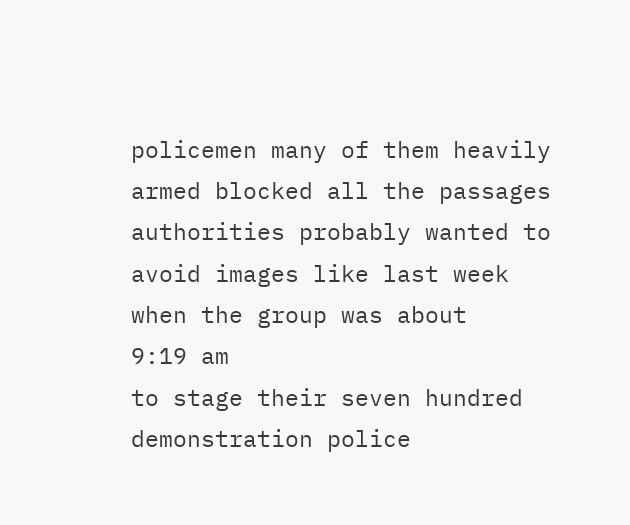policemen many of them heavily armed blocked all the passages authorities probably wanted to avoid images like last week when the group was about
9:19 am
to stage their seven hundred demonstration police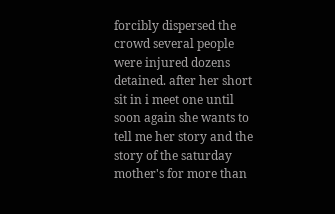forcibly dispersed the crowd several people were injured dozens detained. after her short sit in i meet one until soon again she wants to tell me her story and the story of the saturday mother's for more than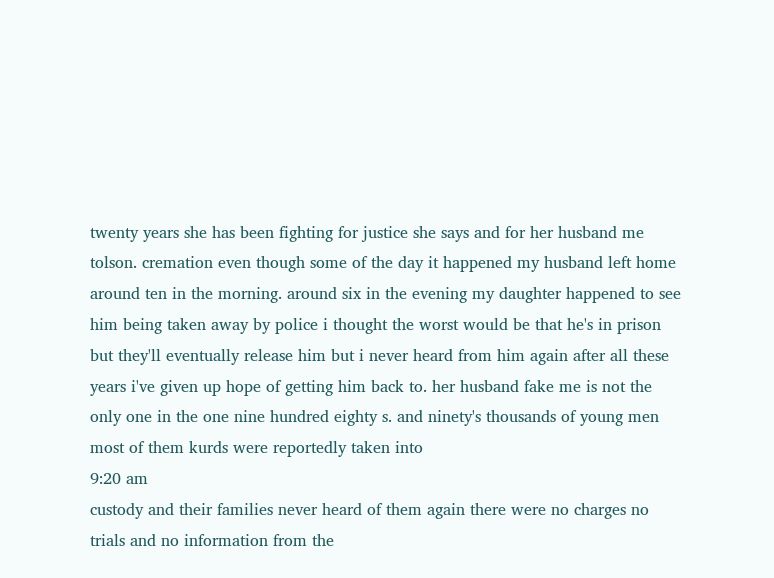twenty years she has been fighting for justice she says and for her husband me tolson. cremation even though some of the day it happened my husband left home around ten in the morning. around six in the evening my daughter happened to see him being taken away by police i thought the worst would be that he's in prison but they'll eventually release him but i never heard from him again after all these years i've given up hope of getting him back to. her husband fake me is not the only one in the one nine hundred eighty s. and ninety's thousands of young men most of them kurds were reportedly taken into
9:20 am
custody and their families never heard of them again there were no charges no trials and no information from the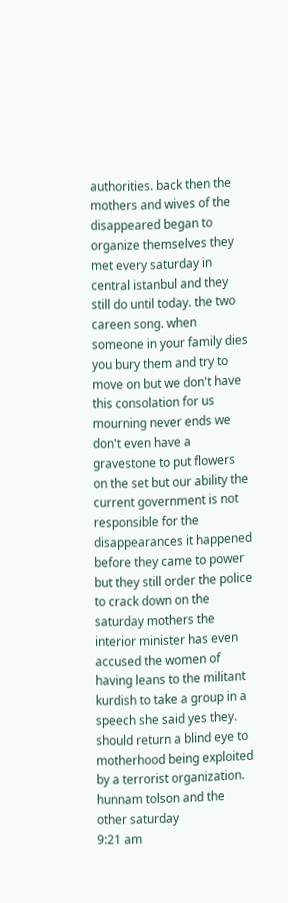authorities. back then the mothers and wives of the disappeared began to organize themselves they met every saturday in central istanbul and they still do until today. the two careen song. when someone in your family dies you bury them and try to move on but we don't have this consolation for us mourning never ends we don't even have a gravestone to put flowers on the set but our ability the current government is not responsible for the disappearances it happened before they came to power but they still order the police to crack down on the saturday mothers the interior minister has even accused the women of having leans to the militant kurdish to take a group in a speech she said yes they. should return a blind eye to motherhood being exploited by a terrorist organization. hunnam tolson and the other saturday
9:21 am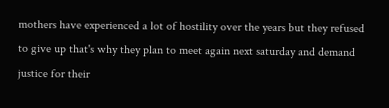mothers have experienced a lot of hostility over the years but they refused to give up that's why they plan to meet again next saturday and demand justice for their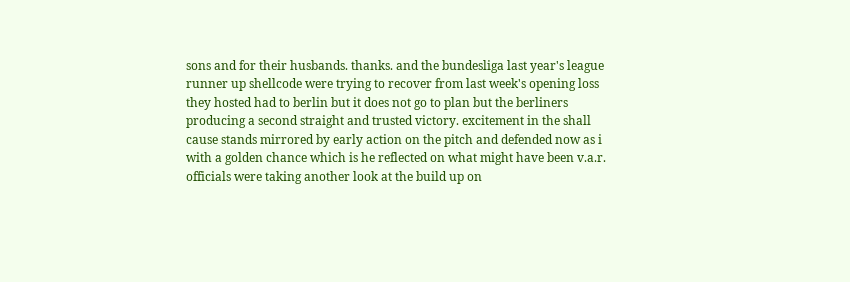sons and for their husbands. thanks. and the bundesliga last year's league runner up shellcode were trying to recover from last week's opening loss they hosted had to berlin but it does not go to plan but the berliners producing a second straight and trusted victory. excitement in the shall cause stands mirrored by early action on the pitch and defended now as i with a golden chance which is he reflected on what might have been v.a.r. officials were taking another look at the build up on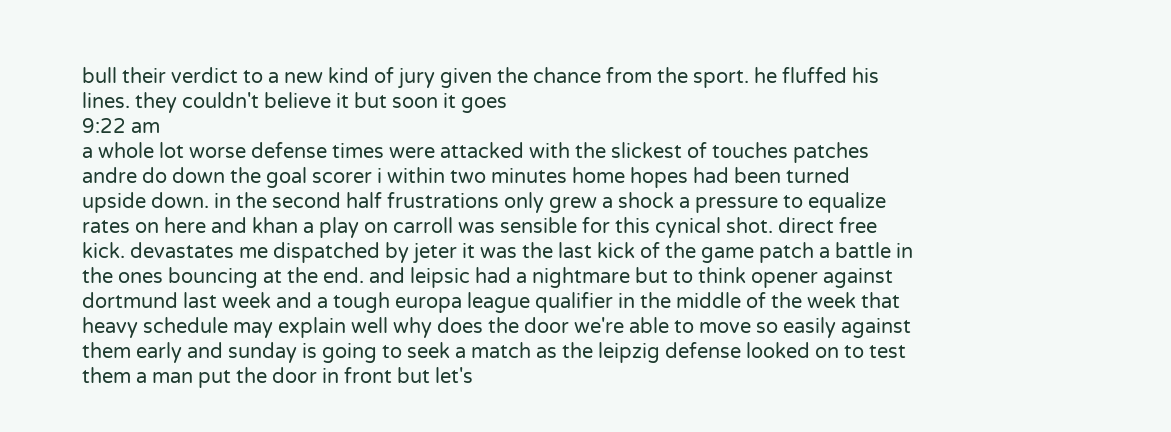bull their verdict to a new kind of jury given the chance from the sport. he fluffed his lines. they couldn't believe it but soon it goes
9:22 am
a whole lot worse defense times were attacked with the slickest of touches patches andre do down the goal scorer i within two minutes home hopes had been turned upside down. in the second half frustrations only grew a shock a pressure to equalize rates on here and khan a play on carroll was sensible for this cynical shot. direct free kick. devastates me dispatched by jeter it was the last kick of the game patch a battle in the ones bouncing at the end. and leipsic had a nightmare but to think opener against dortmund last week and a tough europa league qualifier in the middle of the week that heavy schedule may explain well why does the door we're able to move so easily against them early and sunday is going to seek a match as the leipzig defense looked on to test them a man put the door in front but let's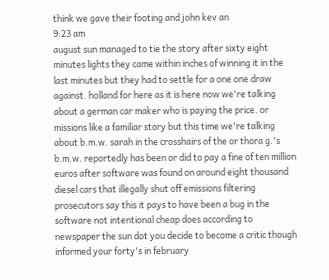think we gave their footing and john kev an
9:23 am
august sun managed to tie the story after sixty eight minutes lights they came within inches of winning it in the last minutes but they had to settle for a one one draw against. holland for here as it is here now we're talking about a german car maker who is paying the price. or missions like a familiar story but this time we're talking about b.m.w. sarah in the crosshairs of the or thora g.'s b.m.w. reportedly has been or did to pay a fine of ten million euros after software was found on around eight thousand diesel cars that illegally shut off emissions filtering prosecutors say this it pays to have been a bug in the software not intentional cheap does according to newspaper the sun dot you decide to become a critic though informed your forty's in february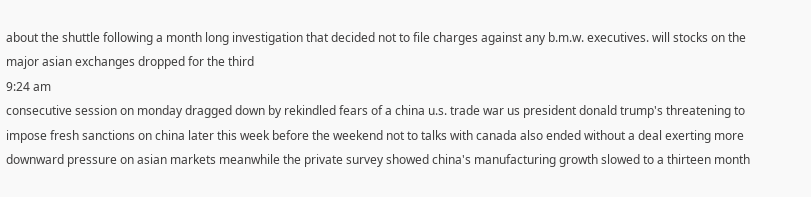about the shuttle following a month long investigation that decided not to file charges against any b.m.w. executives. will stocks on the major asian exchanges dropped for the third
9:24 am
consecutive session on monday dragged down by rekindled fears of a china u.s. trade war us president donald trump's threatening to impose fresh sanctions on china later this week before the weekend not to talks with canada also ended without a deal exerting more downward pressure on asian markets meanwhile the private survey showed china's manufacturing growth slowed to a thirteen month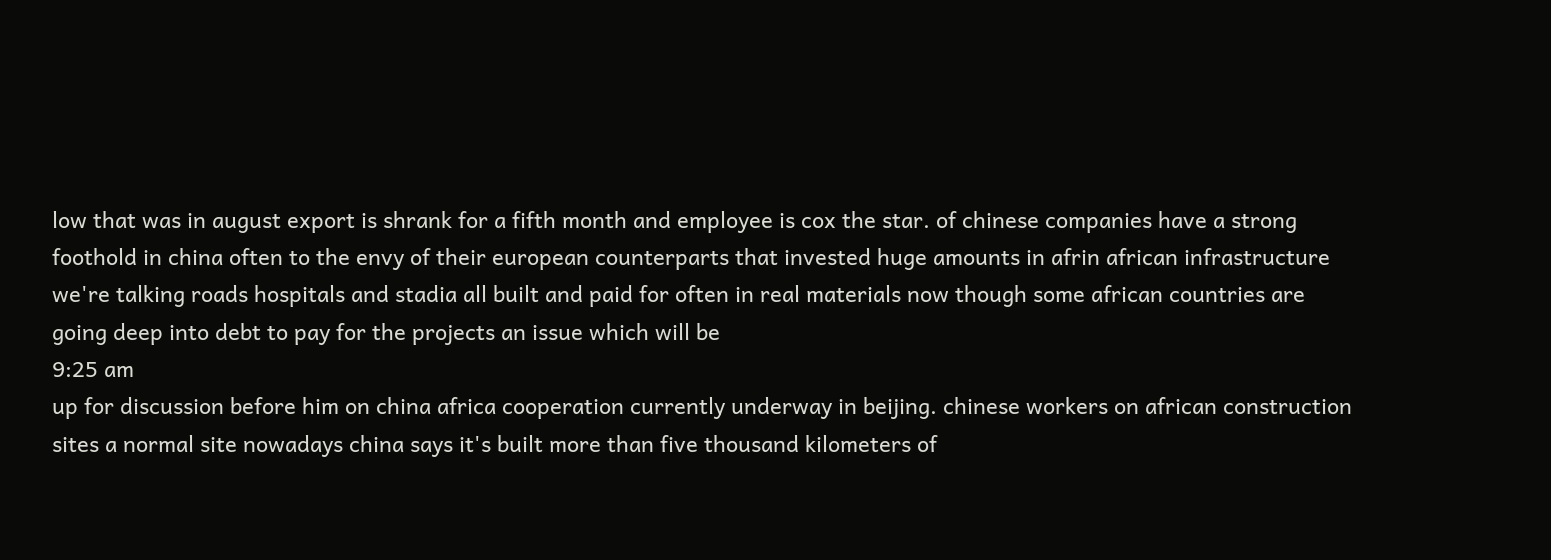low that was in august export is shrank for a fifth month and employee is cox the star. of chinese companies have a strong foothold in china often to the envy of their european counterparts that invested huge amounts in afrin african infrastructure we're talking roads hospitals and stadia all built and paid for often in real materials now though some african countries are going deep into debt to pay for the projects an issue which will be
9:25 am
up for discussion before him on china africa cooperation currently underway in beijing. chinese workers on african construction sites a normal site nowadays china says it's built more than five thousand kilometers of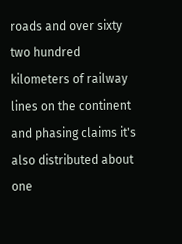roads and over sixty two hundred kilometers of railway lines on the continent and phasing claims it's also distributed about one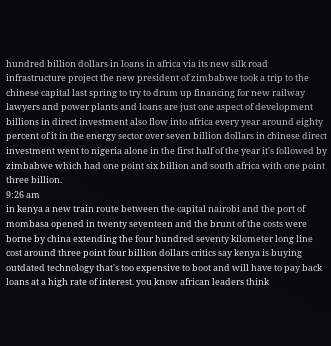hundred billion dollars in loans in africa via its new silk road infrastructure project the new president of zimbabwe took a trip to the chinese capital last spring to try to drum up financing for new railway lawyers and power plants and loans are just one aspect of development billions in direct investment also flow into africa every year around eighty percent of it in the energy sector over seven billion dollars in chinese direct investment went to nigeria alone in the first half of the year it's followed by zimbabwe which had one point six billion and south africa with one point three billion.
9:26 am
in kenya a new train route between the capital nairobi and the port of mombasa opened in twenty seventeen and the brunt of the costs were borne by china extending the four hundred seventy kilometer long line cost around three point four billion dollars critics say kenya is buying outdated technology that's too expensive to boot and will have to pay back loans at a high rate of interest. you know african leaders think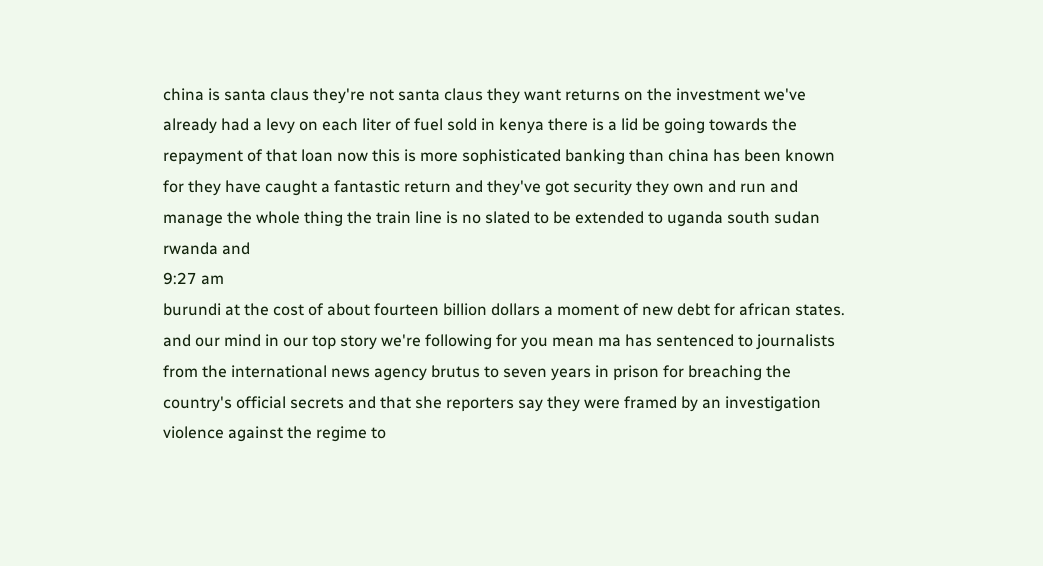china is santa claus they're not santa claus they want returns on the investment we've already had a levy on each liter of fuel sold in kenya there is a lid be going towards the repayment of that loan now this is more sophisticated banking than china has been known for they have caught a fantastic return and they've got security they own and run and manage the whole thing the train line is no slated to be extended to uganda south sudan rwanda and
9:27 am
burundi at the cost of about fourteen billion dollars a moment of new debt for african states. and our mind in our top story we're following for you mean ma has sentenced to journalists from the international news agency brutus to seven years in prison for breaching the country's official secrets and that she reporters say they were framed by an investigation violence against the regime to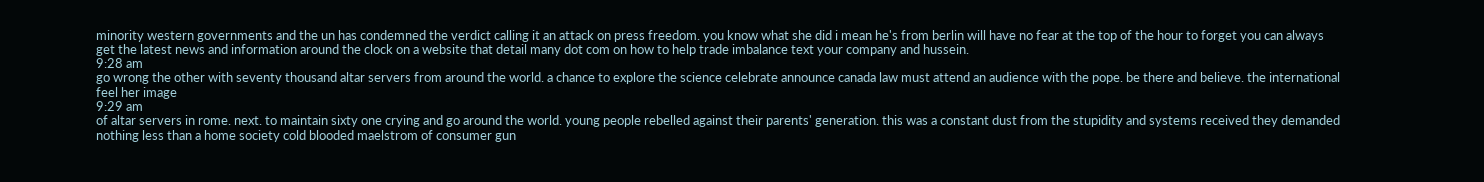minority western governments and the un has condemned the verdict calling it an attack on press freedom. you know what she did i mean he's from berlin will have no fear at the top of the hour to forget you can always get the latest news and information around the clock on a website that detail many dot com on how to help trade imbalance text your company and hussein.
9:28 am
go wrong the other with seventy thousand altar servers from around the world. a chance to explore the science celebrate announce canada law must attend an audience with the pope. be there and believe. the international feel her image
9:29 am
of altar servers in rome. next. to maintain sixty one crying and go around the world. young people rebelled against their parents' generation. this was a constant dust from the stupidity and systems received they demanded nothing less than a home society cold blooded maelstrom of consumer gun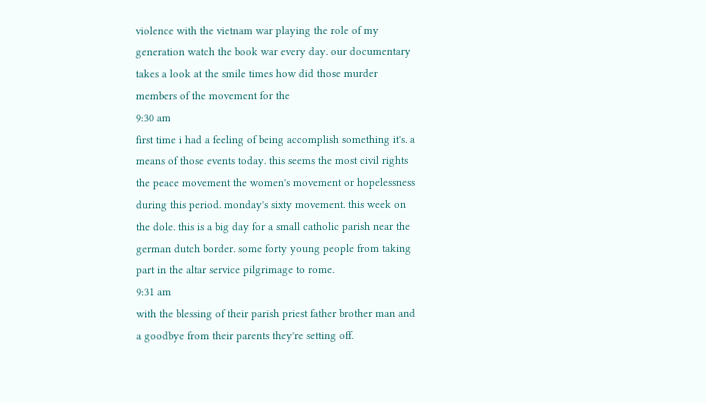violence with the vietnam war playing the role of my generation watch the book war every day. our documentary takes a look at the smile times how did those murder members of the movement for the
9:30 am
first time i had a feeling of being accomplish something it's. a means of those events today. this seems the most civil rights the peace movement the women's movement or hopelessness during this period. monday's sixty movement. this week on the dole. this is a big day for a small catholic parish near the german dutch border. some forty young people from taking part in the altar service pilgrimage to rome.
9:31 am
with the blessing of their parish priest father brother man and a goodbye from their parents they're setting off.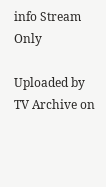info Stream Only

Uploaded by TV Archive on